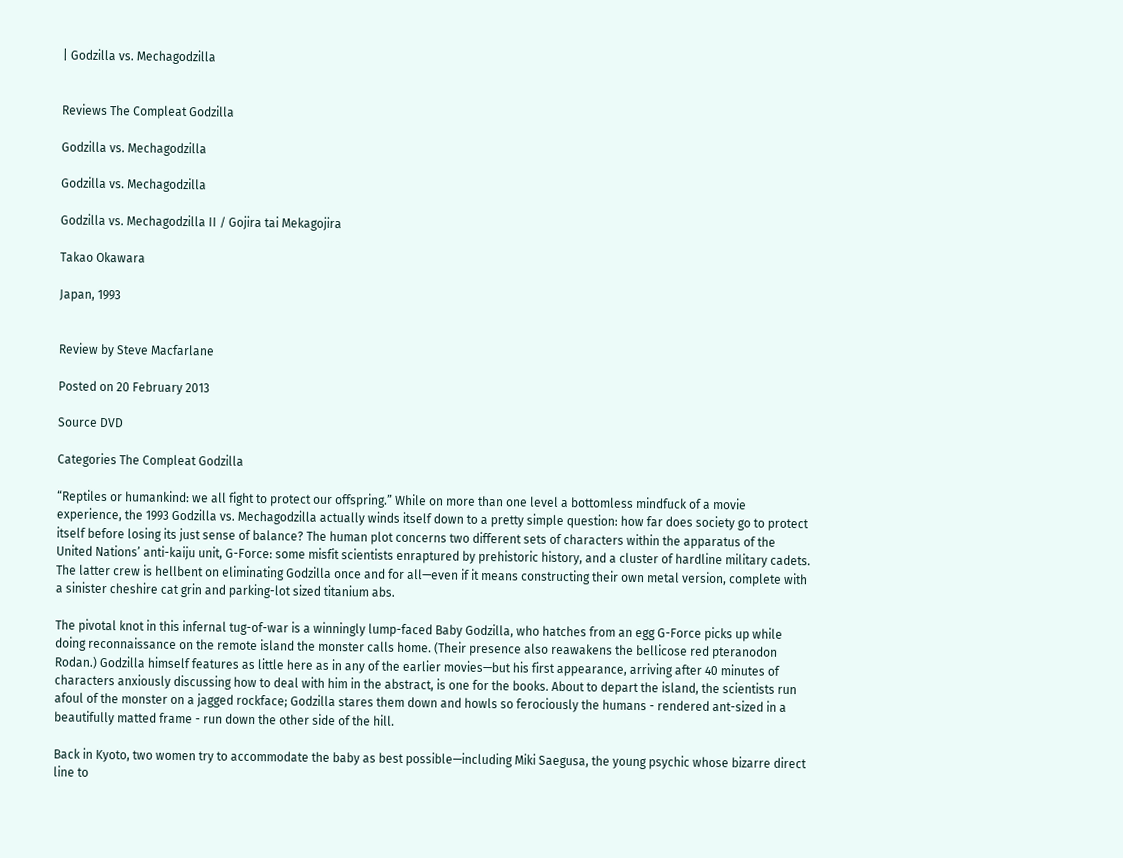| Godzilla vs. Mechagodzilla


Reviews The Compleat Godzilla

Godzilla vs. Mechagodzilla

Godzilla vs. Mechagodzilla

Godzilla vs. Mechagodzilla II / Gojira tai Mekagojira

Takao Okawara

Japan, 1993


Review by Steve Macfarlane

Posted on 20 February 2013

Source DVD

Categories The Compleat Godzilla

“Reptiles or humankind: we all fight to protect our offspring.” While on more than one level a bottomless mindfuck of a movie experience, the 1993 Godzilla vs. Mechagodzilla actually winds itself down to a pretty simple question: how far does society go to protect itself before losing its just sense of balance? The human plot concerns two different sets of characters within the apparatus of the United Nations’ anti-kaiju unit, G-Force: some misfit scientists enraptured by prehistoric history, and a cluster of hardline military cadets. The latter crew is hellbent on eliminating Godzilla once and for all—even if it means constructing their own metal version, complete with a sinister cheshire cat grin and parking-lot sized titanium abs.

The pivotal knot in this infernal tug-of-war is a winningly lump-faced Baby Godzilla, who hatches from an egg G-Force picks up while doing reconnaissance on the remote island the monster calls home. (Their presence also reawakens the bellicose red pteranodon Rodan.) Godzilla himself features as little here as in any of the earlier movies—but his first appearance, arriving after 40 minutes of characters anxiously discussing how to deal with him in the abstract, is one for the books. About to depart the island, the scientists run afoul of the monster on a jagged rockface; Godzilla stares them down and howls so ferociously the humans - rendered ant-sized in a beautifully matted frame - run down the other side of the hill.

Back in Kyoto, two women try to accommodate the baby as best possible—including Miki Saegusa, the young psychic whose bizarre direct line to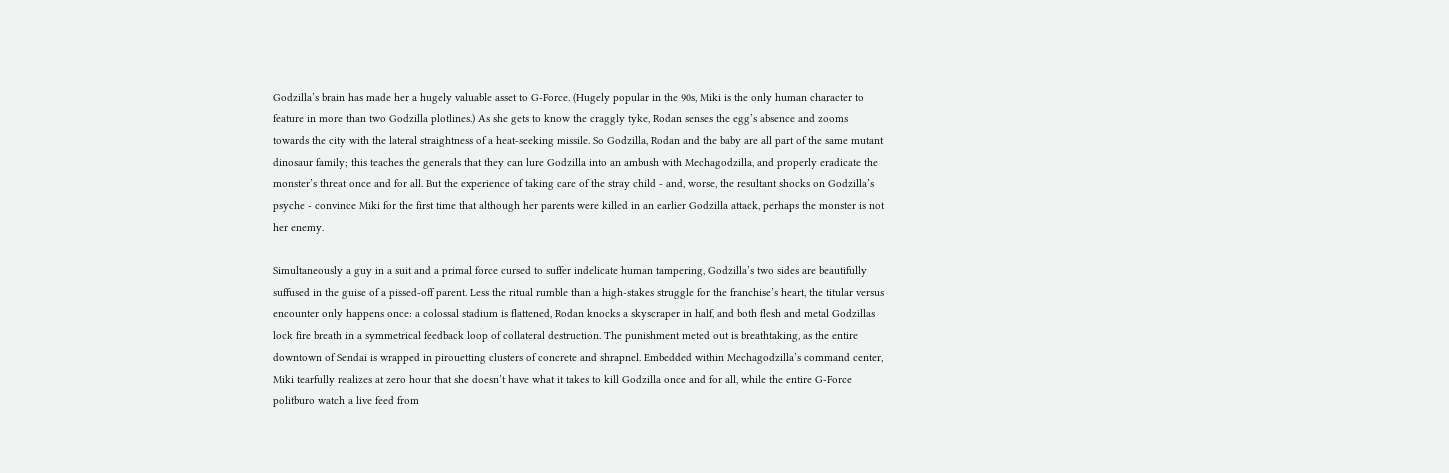Godzilla’s brain has made her a hugely valuable asset to G-Force. (Hugely popular in the 90s, Miki is the only human character to feature in more than two Godzilla plotlines.) As she gets to know the craggly tyke, Rodan senses the egg’s absence and zooms towards the city with the lateral straightness of a heat-seeking missile. So Godzilla, Rodan and the baby are all part of the same mutant dinosaur family; this teaches the generals that they can lure Godzilla into an ambush with Mechagodzilla, and properly eradicate the monster’s threat once and for all. But the experience of taking care of the stray child - and, worse, the resultant shocks on Godzilla’s psyche - convince Miki for the first time that although her parents were killed in an earlier Godzilla attack, perhaps the monster is not her enemy.

Simultaneously a guy in a suit and a primal force cursed to suffer indelicate human tampering, Godzilla’s two sides are beautifully suffused in the guise of a pissed-off parent. Less the ritual rumble than a high-stakes struggle for the franchise’s heart, the titular versus encounter only happens once: a colossal stadium is flattened, Rodan knocks a skyscraper in half, and both flesh and metal Godzillas lock fire breath in a symmetrical feedback loop of collateral destruction. The punishment meted out is breathtaking, as the entire downtown of Sendai is wrapped in pirouetting clusters of concrete and shrapnel. Embedded within Mechagodzilla’s command center, Miki tearfully realizes at zero hour that she doesn’t have what it takes to kill Godzilla once and for all, while the entire G-Force politburo watch a live feed from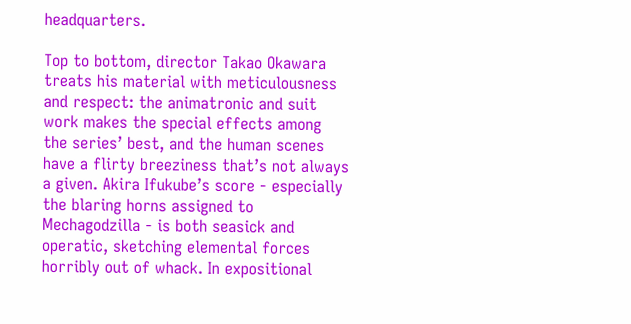headquarters.

Top to bottom, director Takao Okawara treats his material with meticulousness and respect: the animatronic and suit work makes the special effects among the series’ best, and the human scenes have a flirty breeziness that’s not always a given. Akira Ifukube’s score - especially the blaring horns assigned to Mechagodzilla - is both seasick and operatic, sketching elemental forces horribly out of whack. In expositional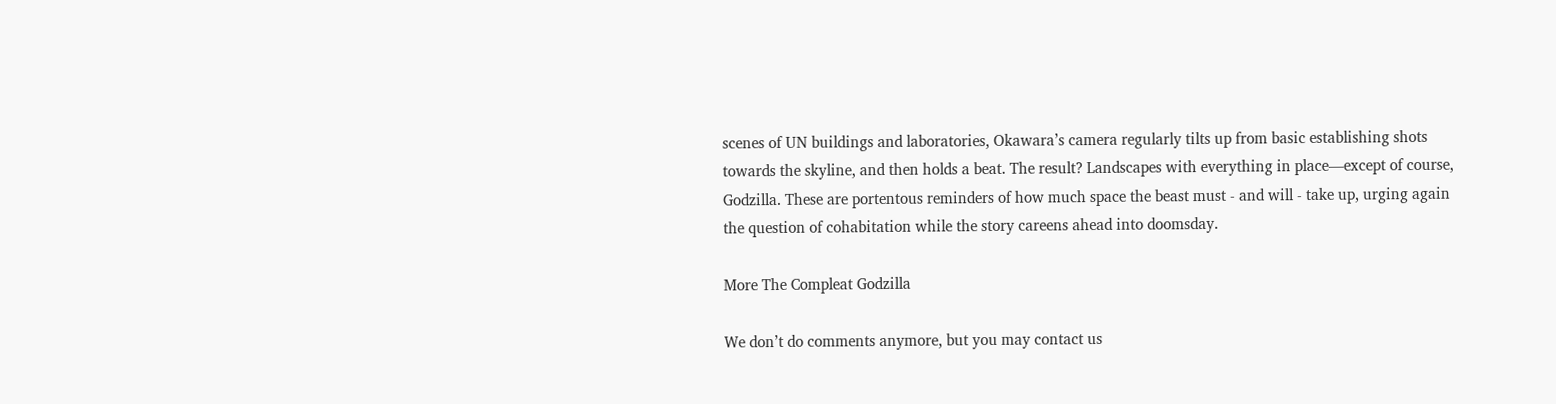scenes of UN buildings and laboratories, Okawara’s camera regularly tilts up from basic establishing shots towards the skyline, and then holds a beat. The result? Landscapes with everything in place—except of course, Godzilla. These are portentous reminders of how much space the beast must - and will - take up, urging again the question of cohabitation while the story careens ahead into doomsday.

More The Compleat Godzilla

We don’t do comments anymore, but you may contact us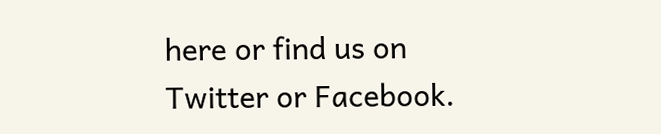here or find us on Twitter or Facebook.